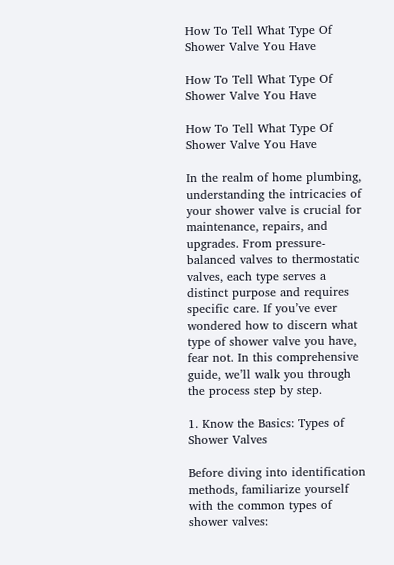How To Tell What Type Of Shower Valve You Have

How To Tell What Type Of Shower Valve You Have

How To Tell What Type Of Shower Valve You Have

In the realm of home plumbing, understanding the intricacies of your shower valve is crucial for maintenance, repairs, and upgrades. From pressure-balanced valves to thermostatic valves, each type serves a distinct purpose and requires specific care. If you’ve ever wondered how to discern what type of shower valve you have, fear not. In this comprehensive guide, we’ll walk you through the process step by step.

1. Know the Basics: Types of Shower Valves

Before diving into identification methods, familiarize yourself with the common types of shower valves: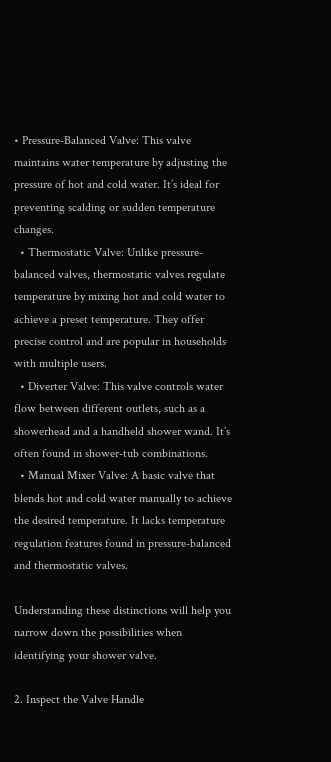• Pressure-Balanced Valve: This valve maintains water temperature by adjusting the pressure of hot and cold water. It’s ideal for preventing scalding or sudden temperature changes.
  • Thermostatic Valve: Unlike pressure-balanced valves, thermostatic valves regulate temperature by mixing hot and cold water to achieve a preset temperature. They offer precise control and are popular in households with multiple users.
  • Diverter Valve: This valve controls water flow between different outlets, such as a showerhead and a handheld shower wand. It’s often found in shower-tub combinations.
  • Manual Mixer Valve: A basic valve that blends hot and cold water manually to achieve the desired temperature. It lacks temperature regulation features found in pressure-balanced and thermostatic valves.

Understanding these distinctions will help you narrow down the possibilities when identifying your shower valve.

2. Inspect the Valve Handle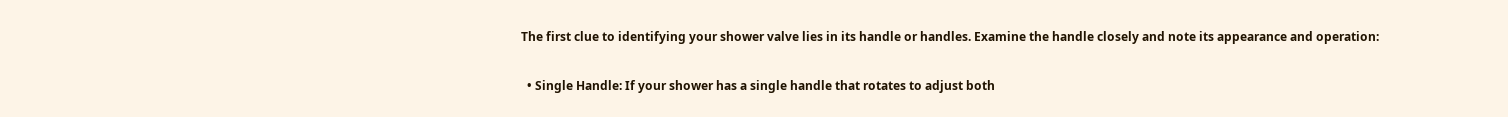The first clue to identifying your shower valve lies in its handle or handles. Examine the handle closely and note its appearance and operation:

  • Single Handle: If your shower has a single handle that rotates to adjust both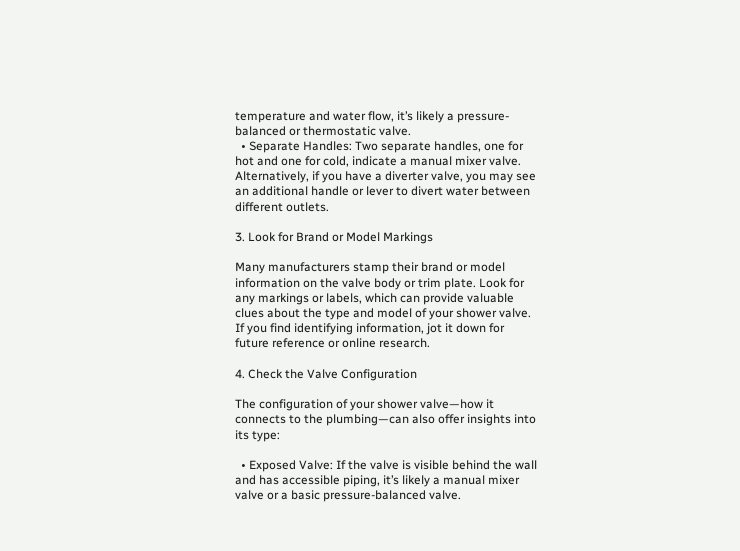temperature and water flow, it’s likely a pressure-balanced or thermostatic valve.
  • Separate Handles: Two separate handles, one for hot and one for cold, indicate a manual mixer valve. Alternatively, if you have a diverter valve, you may see an additional handle or lever to divert water between different outlets.

3. Look for Brand or Model Markings

Many manufacturers stamp their brand or model information on the valve body or trim plate. Look for any markings or labels, which can provide valuable clues about the type and model of your shower valve. If you find identifying information, jot it down for future reference or online research.

4. Check the Valve Configuration

The configuration of your shower valve—how it connects to the plumbing—can also offer insights into its type:

  • Exposed Valve: If the valve is visible behind the wall and has accessible piping, it’s likely a manual mixer valve or a basic pressure-balanced valve.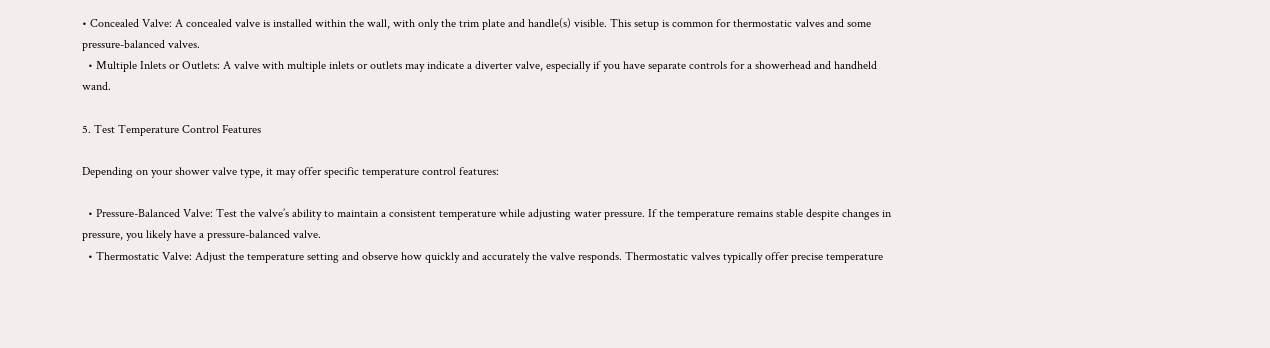• Concealed Valve: A concealed valve is installed within the wall, with only the trim plate and handle(s) visible. This setup is common for thermostatic valves and some pressure-balanced valves.
  • Multiple Inlets or Outlets: A valve with multiple inlets or outlets may indicate a diverter valve, especially if you have separate controls for a showerhead and handheld wand.

5. Test Temperature Control Features

Depending on your shower valve type, it may offer specific temperature control features:

  • Pressure-Balanced Valve: Test the valve’s ability to maintain a consistent temperature while adjusting water pressure. If the temperature remains stable despite changes in pressure, you likely have a pressure-balanced valve.
  • Thermostatic Valve: Adjust the temperature setting and observe how quickly and accurately the valve responds. Thermostatic valves typically offer precise temperature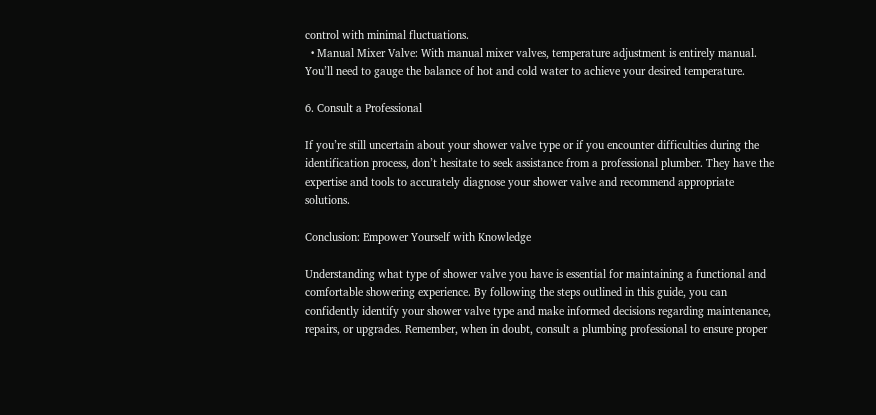control with minimal fluctuations.
  • Manual Mixer Valve: With manual mixer valves, temperature adjustment is entirely manual. You’ll need to gauge the balance of hot and cold water to achieve your desired temperature.

6. Consult a Professional

If you’re still uncertain about your shower valve type or if you encounter difficulties during the identification process, don’t hesitate to seek assistance from a professional plumber. They have the expertise and tools to accurately diagnose your shower valve and recommend appropriate solutions.

Conclusion: Empower Yourself with Knowledge

Understanding what type of shower valve you have is essential for maintaining a functional and comfortable showering experience. By following the steps outlined in this guide, you can confidently identify your shower valve type and make informed decisions regarding maintenance, repairs, or upgrades. Remember, when in doubt, consult a plumbing professional to ensure proper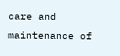care and maintenance of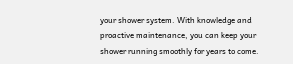your shower system. With knowledge and proactive maintenance, you can keep your shower running smoothly for years to come.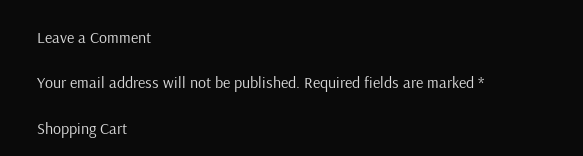Leave a Comment

Your email address will not be published. Required fields are marked *

Shopping Cart